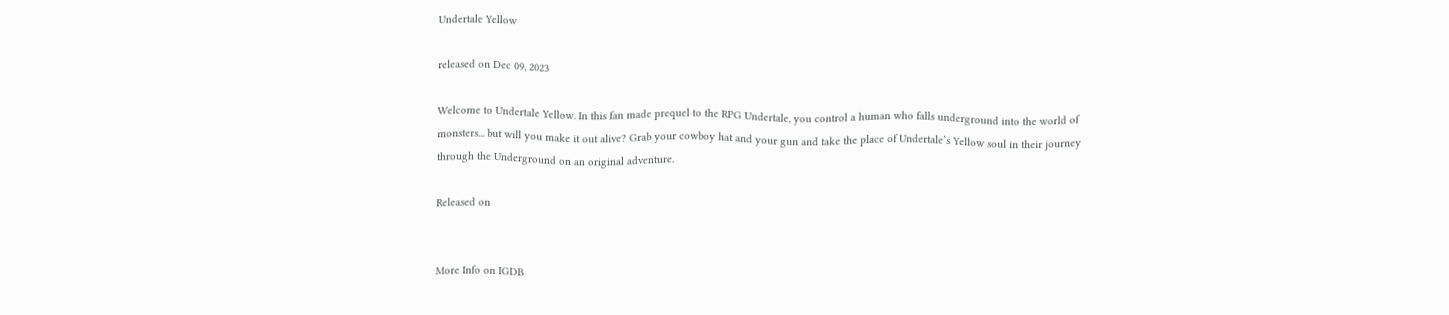Undertale Yellow

released on Dec 09, 2023

Welcome to Undertale Yellow. In this fan made prequel to the RPG Undertale, you control a human who falls underground into the world of monsters... but will you make it out alive? Grab your cowboy hat and your gun and take the place of Undertale’s Yellow soul in their journey through the Underground on an original adventure.

Released on


More Info on IGDB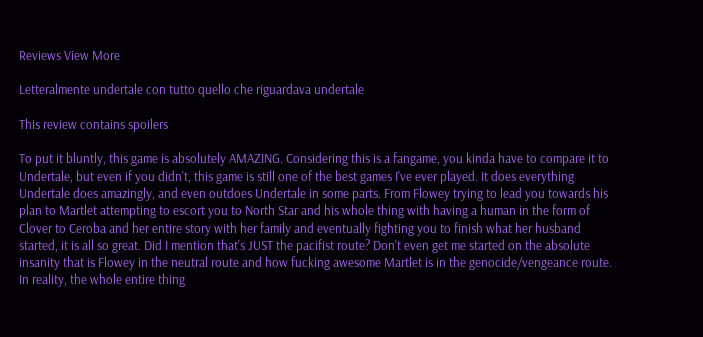Reviews View More

Letteralmente undertale con tutto quello che riguardava undertale

This review contains spoilers

To put it bluntly, this game is absolutely AMAZING. Considering this is a fangame, you kinda have to compare it to Undertale, but even if you didn't, this game is still one of the best games I've ever played. It does everything Undertale does amazingly, and even outdoes Undertale in some parts. From Flowey trying to lead you towards his plan to Martlet attempting to escort you to North Star and his whole thing with having a human in the form of Clover to Ceroba and her entire story with her family and eventually fighting you to finish what her husband started, it is all so great. Did I mention that's JUST the pacifist route? Don't even get me started on the absolute insanity that is Flowey in the neutral route and how fucking awesome Martlet is in the genocide/vengeance route. In reality, the whole entire thing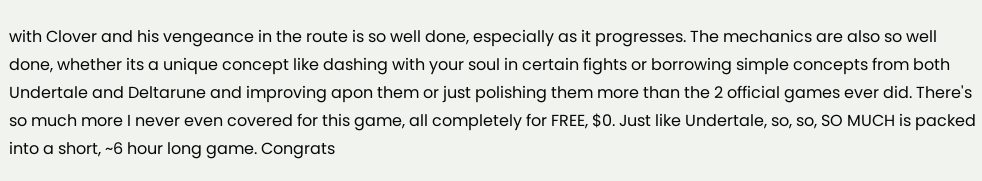with Clover and his vengeance in the route is so well done, especially as it progresses. The mechanics are also so well done, whether its a unique concept like dashing with your soul in certain fights or borrowing simple concepts from both Undertale and Deltarune and improving apon them or just polishing them more than the 2 official games ever did. There's so much more I never even covered for this game, all completely for FREE, $0. Just like Undertale, so, so, SO MUCH is packed into a short, ~6 hour long game. Congrats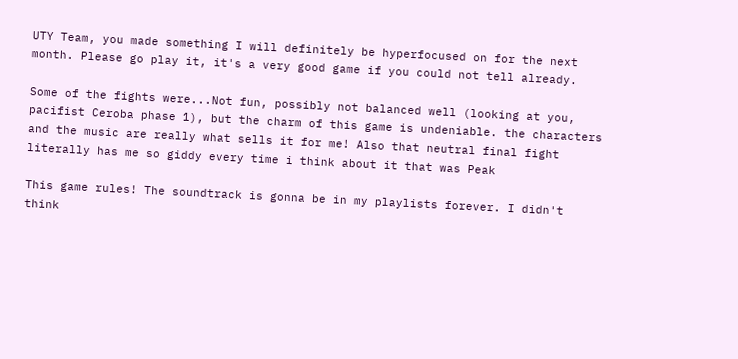UTY Team, you made something I will definitely be hyperfocused on for the next month. Please go play it, it's a very good game if you could not tell already.

Some of the fights were...Not fun, possibly not balanced well (looking at you, pacifist Ceroba phase 1), but the charm of this game is undeniable. the characters and the music are really what sells it for me! Also that neutral final fight literally has me so giddy every time i think about it that was Peak

This game rules! The soundtrack is gonna be in my playlists forever. I didn't think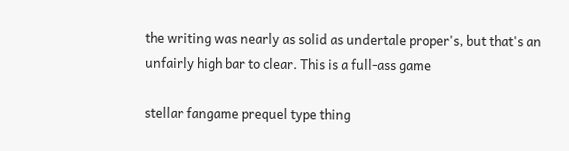the writing was nearly as solid as undertale proper's, but that's an unfairly high bar to clear. This is a full-ass game

stellar fangame prequel type thing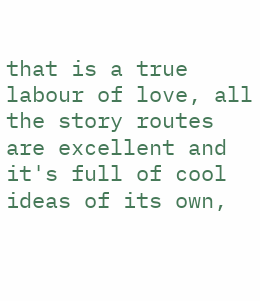that is a true labour of love, all the story routes are excellent and it's full of cool ideas of its own,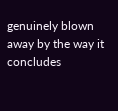genuinely blown away by the way it concludes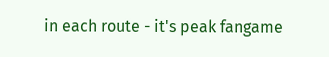in each route - it's peak fangame